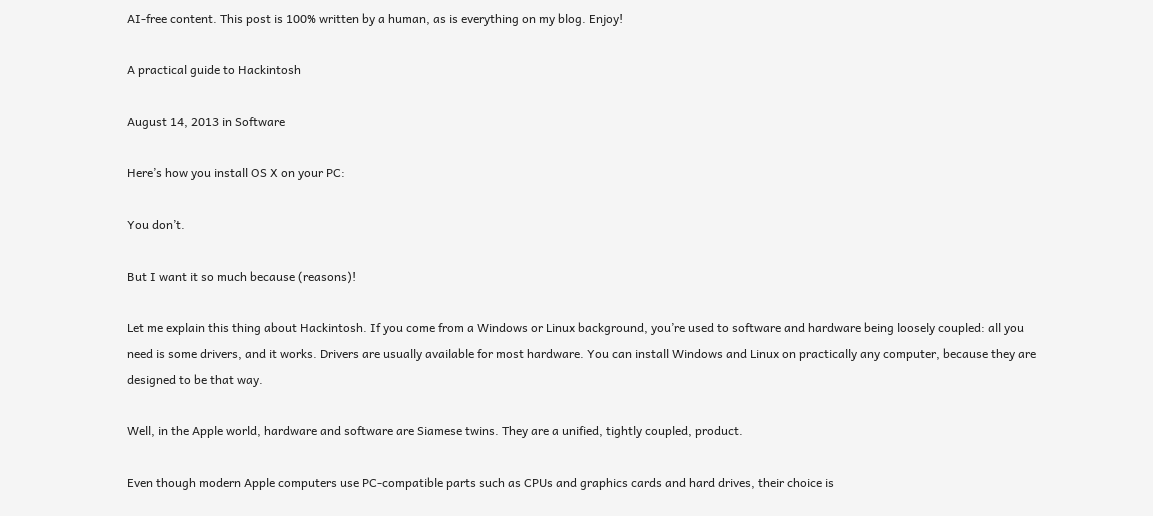AI-free content. This post is 100% written by a human, as is everything on my blog. Enjoy!

A practical guide to Hackintosh

August 14, 2013 in Software

Here’s how you install OS X on your PC:

You don’t.

But I want it so much because (reasons)!

Let me explain this thing about Hackintosh. If you come from a Windows or Linux background, you’re used to software and hardware being loosely coupled: all you need is some drivers, and it works. Drivers are usually available for most hardware. You can install Windows and Linux on practically any computer, because they are designed to be that way.

Well, in the Apple world, hardware and software are Siamese twins. They are a unified, tightly coupled, product.

Even though modern Apple computers use PC-compatible parts such as CPUs and graphics cards and hard drives, their choice is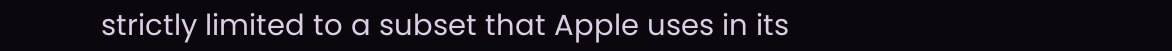strictly limited to a subset that Apple uses in its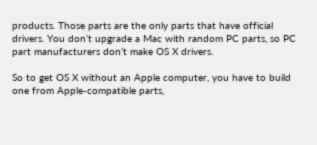products. Those parts are the only parts that have official drivers. You don’t upgrade a Mac with random PC parts, so PC part manufacturers don’t make OS X drivers.

So to get OS X without an Apple computer, you have to build one from Apple-compatible parts,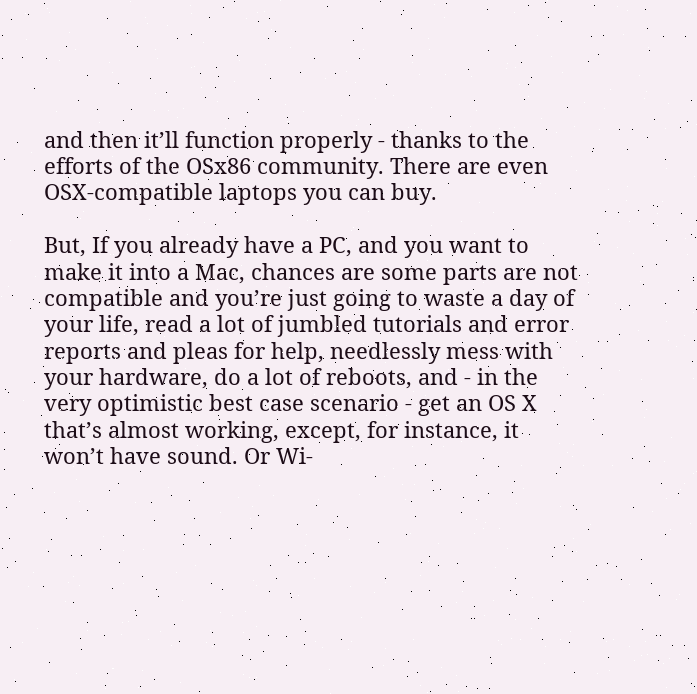and then it’ll function properly - thanks to the efforts of the OSx86 community. There are even OSX-compatible laptops you can buy.

But, If you already have a PC, and you want to make it into a Mac, chances are some parts are not compatible and you’re just going to waste a day of your life, read a lot of jumbled tutorials and error reports and pleas for help, needlessly mess with your hardware, do a lot of reboots, and - in the very optimistic best case scenario - get an OS X that’s almost working, except, for instance, it won’t have sound. Or Wi-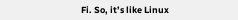Fi. So, it’s like Linux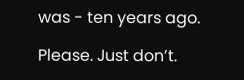was - ten years ago.

Please. Just don’t.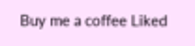Buy me a coffee Liked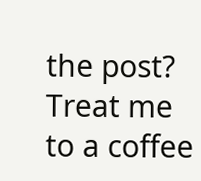the post? Treat me to a coffee